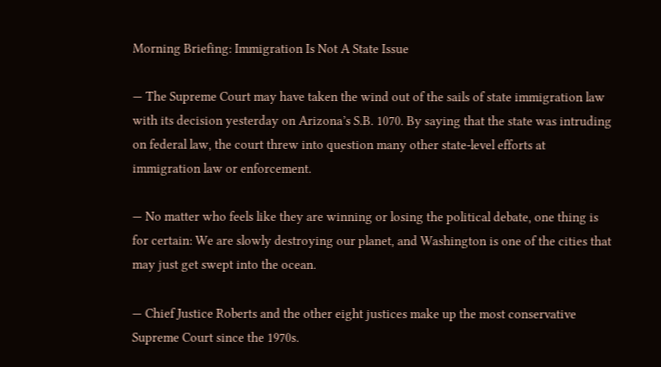Morning Briefing: Immigration Is Not A State Issue

— The Supreme Court may have taken the wind out of the sails of state immigration law with its decision yesterday on Arizona’s S.B. 1070. By saying that the state was intruding on federal law, the court threw into question many other state-level efforts at immigration law or enforcement.

— No matter who feels like they are winning or losing the political debate, one thing is for certain: We are slowly destroying our planet, and Washington is one of the cities that may just get swept into the ocean.

— Chief Justice Roberts and the other eight justices make up the most conservative Supreme Court since the 1970s.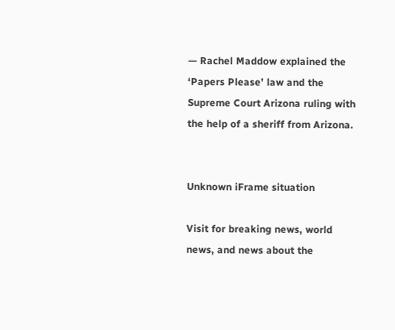— Rachel Maddow explained the ‘Papers Please’ law and the Supreme Court Arizona ruling with the help of a sheriff from Arizona.


Unknown iFrame situation

Visit for breaking news, world news, and news about the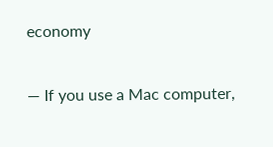economy

— If you use a Mac computer,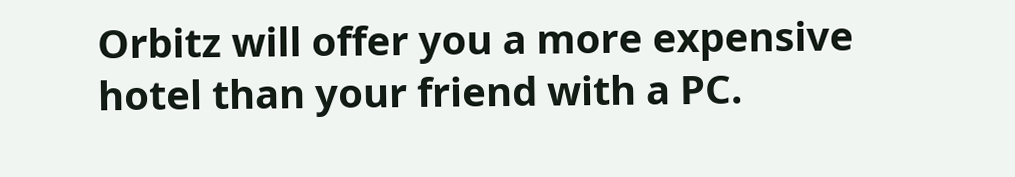Orbitz will offer you a more expensive hotel than your friend with a PC.